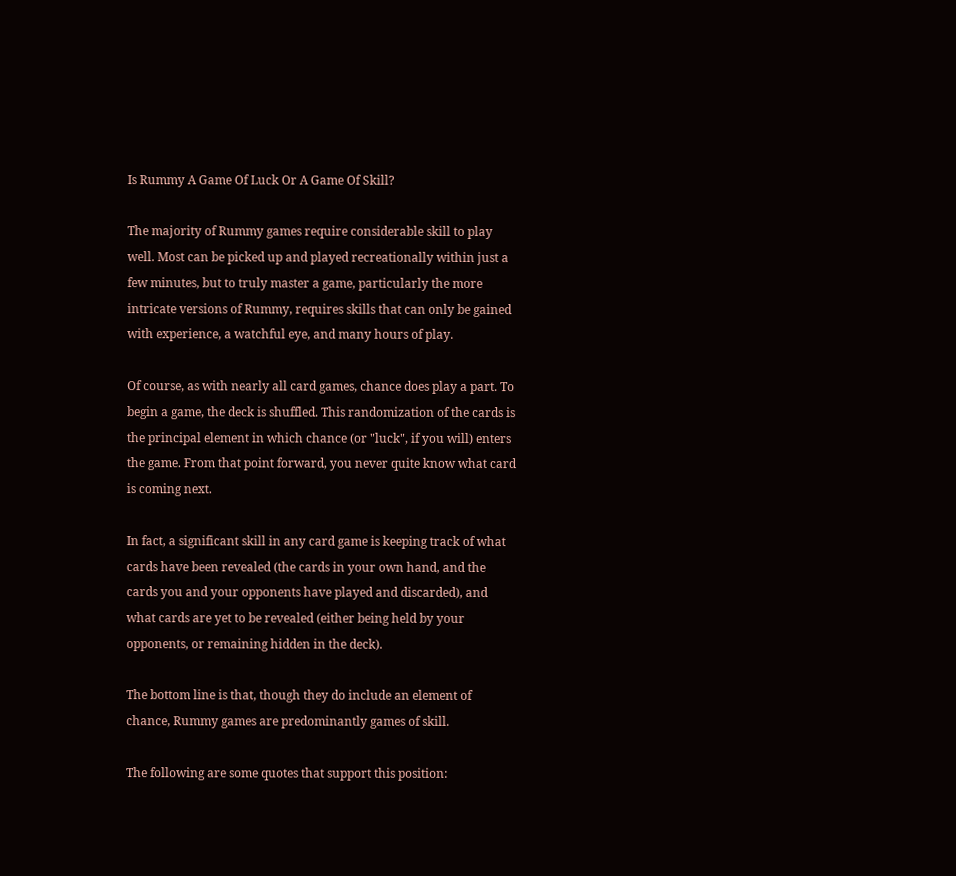Is Rummy A Game Of Luck Or A Game Of Skill?

The majority of Rummy games require considerable skill to play well. Most can be picked up and played recreationally within just a few minutes, but to truly master a game, particularly the more intricate versions of Rummy, requires skills that can only be gained with experience, a watchful eye, and many hours of play.

Of course, as with nearly all card games, chance does play a part. To begin a game, the deck is shuffled. This randomization of the cards is the principal element in which chance (or "luck", if you will) enters the game. From that point forward, you never quite know what card is coming next.

In fact, a significant skill in any card game is keeping track of what cards have been revealed (the cards in your own hand, and the cards you and your opponents have played and discarded), and what cards are yet to be revealed (either being held by your opponents, or remaining hidden in the deck).

The bottom line is that, though they do include an element of chance, Rummy games are predominantly games of skill.

The following are some quotes that support this position: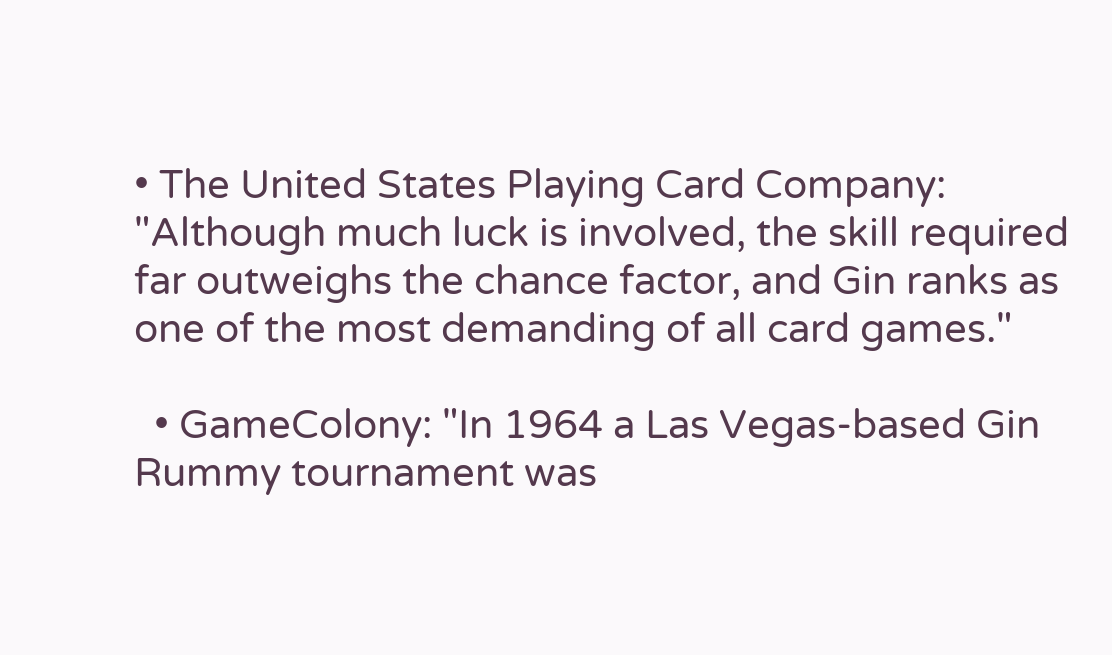• The United States Playing Card Company: "Although much luck is involved, the skill required far outweighs the chance factor, and Gin ranks as one of the most demanding of all card games."

  • GameColony: "In 1964 a Las Vegas-based Gin Rummy tournament was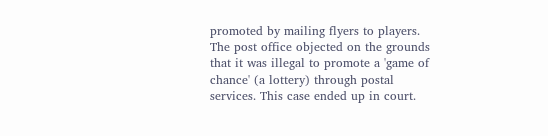promoted by mailing flyers to players. The post office objected on the grounds that it was illegal to promote a 'game of chance' (a lottery) through postal services. This case ended up in court.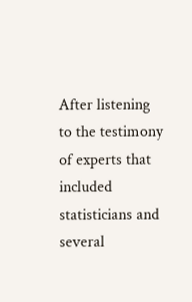After listening to the testimony of experts that included statisticians and several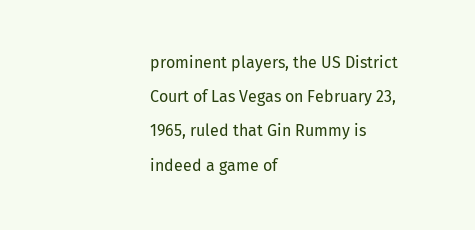prominent players, the US District Court of Las Vegas on February 23, 1965, ruled that Gin Rummy is indeed a game of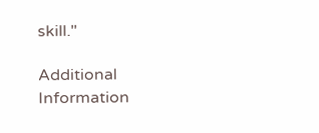skill."

Additional Information